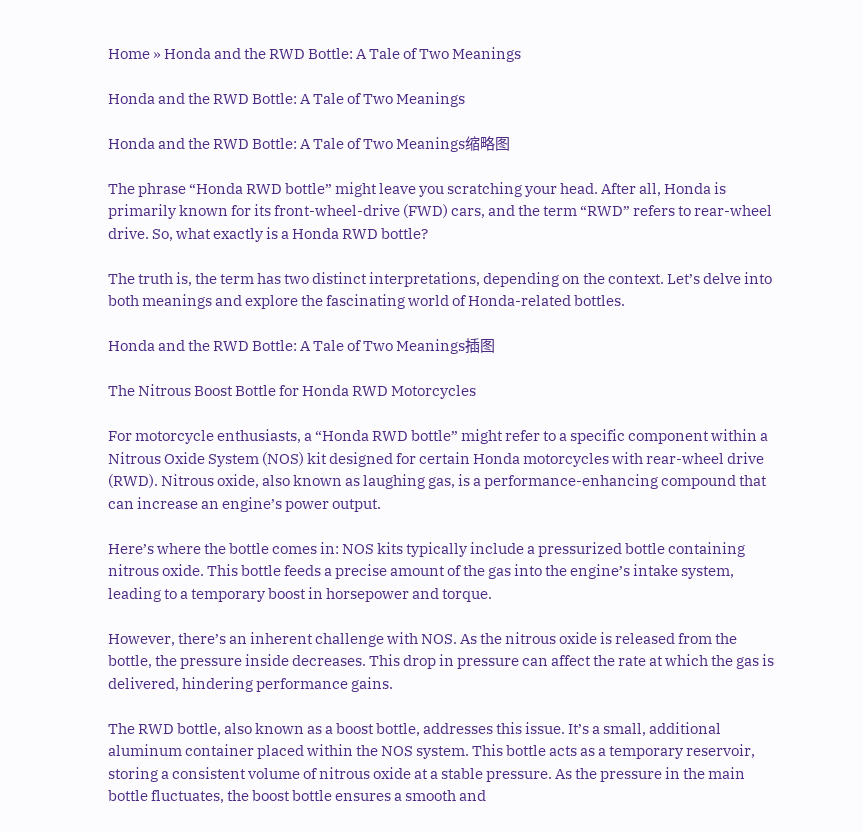Home » Honda and the RWD Bottle: A Tale of Two Meanings

Honda and the RWD Bottle: A Tale of Two Meanings

Honda and the RWD Bottle: A Tale of Two Meanings缩略图

The phrase “Honda RWD bottle” might leave you scratching your head. After all, Honda is primarily known for its front-wheel-drive (FWD) cars, and the term “RWD” refers to rear-wheel drive. So, what exactly is a Honda RWD bottle?

The truth is, the term has two distinct interpretations, depending on the context. Let’s delve into both meanings and explore the fascinating world of Honda-related bottles.

Honda and the RWD Bottle: A Tale of Two Meanings插图

The Nitrous Boost Bottle for Honda RWD Motorcycles

For motorcycle enthusiasts, a “Honda RWD bottle” might refer to a specific component within a Nitrous Oxide System (NOS) kit designed for certain Honda motorcycles with rear-wheel drive (RWD). Nitrous oxide, also known as laughing gas, is a performance-enhancing compound that can increase an engine’s power output.

Here’s where the bottle comes in: NOS kits typically include a pressurized bottle containing nitrous oxide. This bottle feeds a precise amount of the gas into the engine’s intake system, leading to a temporary boost in horsepower and torque.

However, there’s an inherent challenge with NOS. As the nitrous oxide is released from the bottle, the pressure inside decreases. This drop in pressure can affect the rate at which the gas is delivered, hindering performance gains.

The RWD bottle, also known as a boost bottle, addresses this issue. It’s a small, additional aluminum container placed within the NOS system. This bottle acts as a temporary reservoir, storing a consistent volume of nitrous oxide at a stable pressure. As the pressure in the main bottle fluctuates, the boost bottle ensures a smooth and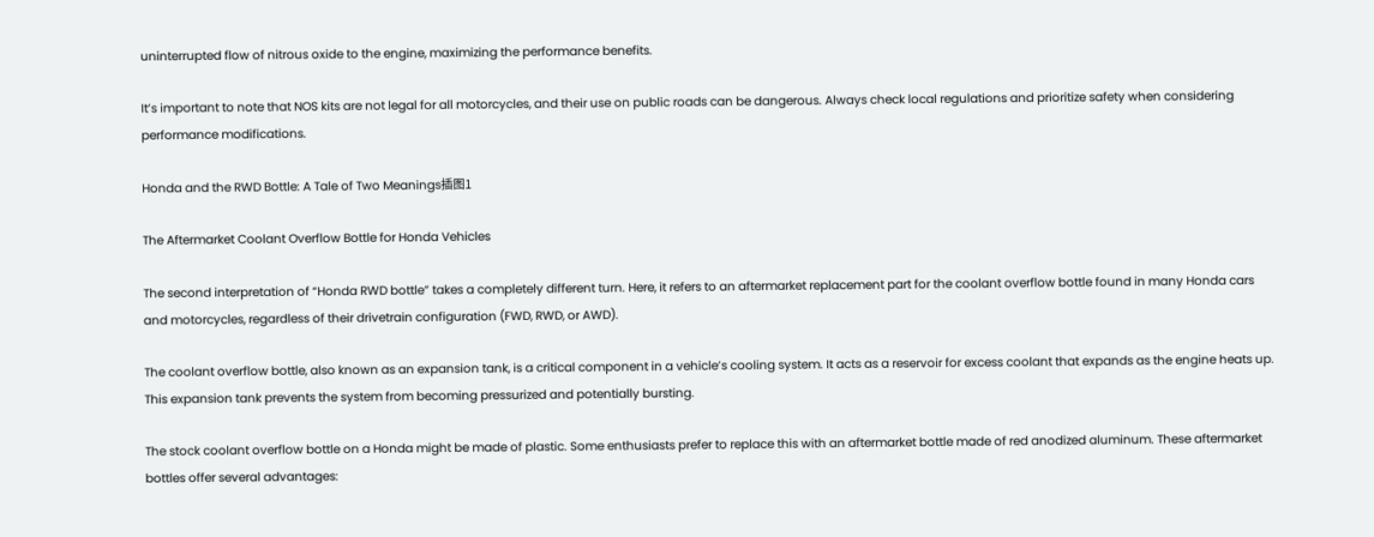uninterrupted flow of nitrous oxide to the engine, maximizing the performance benefits.

It’s important to note that NOS kits are not legal for all motorcycles, and their use on public roads can be dangerous. Always check local regulations and prioritize safety when considering performance modifications.

Honda and the RWD Bottle: A Tale of Two Meanings插图1

The Aftermarket Coolant Overflow Bottle for Honda Vehicles

The second interpretation of “Honda RWD bottle” takes a completely different turn. Here, it refers to an aftermarket replacement part for the coolant overflow bottle found in many Honda cars and motorcycles, regardless of their drivetrain configuration (FWD, RWD, or AWD).

The coolant overflow bottle, also known as an expansion tank, is a critical component in a vehicle’s cooling system. It acts as a reservoir for excess coolant that expands as the engine heats up. This expansion tank prevents the system from becoming pressurized and potentially bursting.

The stock coolant overflow bottle on a Honda might be made of plastic. Some enthusiasts prefer to replace this with an aftermarket bottle made of red anodized aluminum. These aftermarket bottles offer several advantages: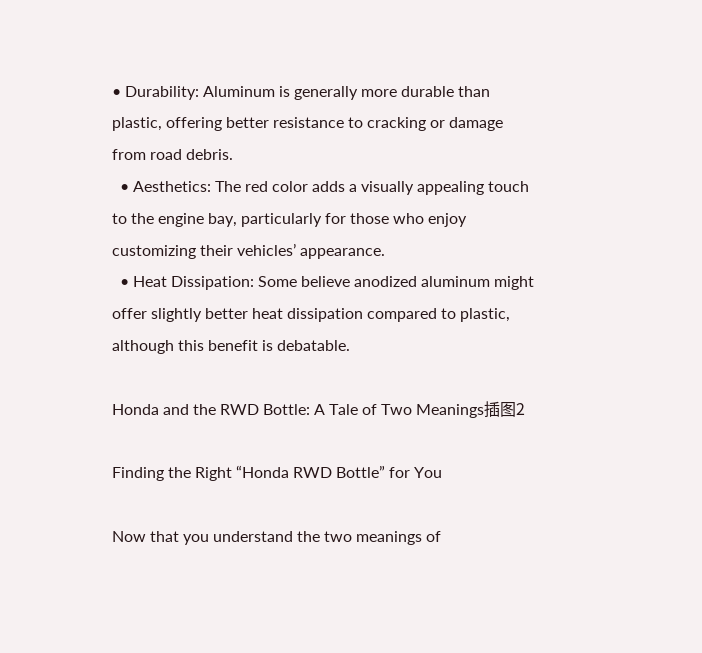• Durability: Aluminum is generally more durable than plastic, offering better resistance to cracking or damage from road debris.
  • Aesthetics: The red color adds a visually appealing touch to the engine bay, particularly for those who enjoy customizing their vehicles’ appearance.
  • Heat Dissipation: Some believe anodized aluminum might offer slightly better heat dissipation compared to plastic, although this benefit is debatable.

Honda and the RWD Bottle: A Tale of Two Meanings插图2

Finding the Right “Honda RWD Bottle” for You

Now that you understand the two meanings of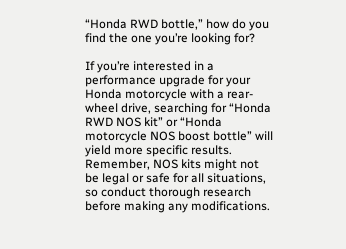“Honda RWD bottle,” how do you find the one you’re looking for?

If you’re interested in a performance upgrade for your Honda motorcycle with a rear-wheel drive, searching for “Honda RWD NOS kit” or “Honda motorcycle NOS boost bottle” will yield more specific results. Remember, NOS kits might not be legal or safe for all situations, so conduct thorough research before making any modifications.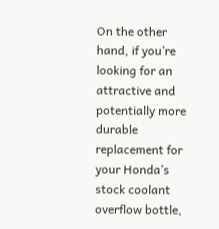On the other hand, if you’re looking for an attractive and potentially more durable replacement for your Honda’s stock coolant overflow bottle,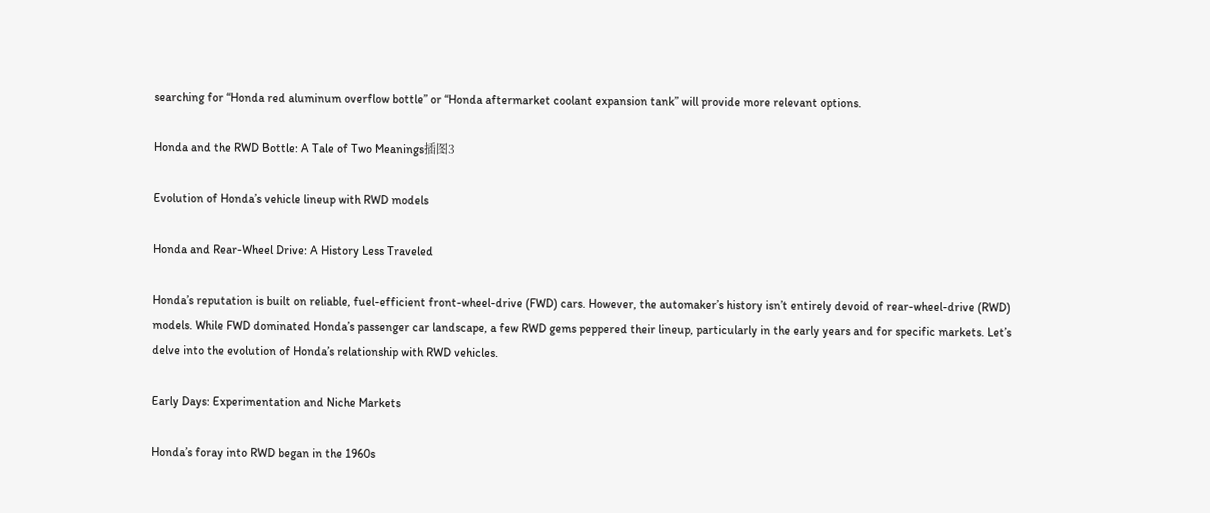searching for “Honda red aluminum overflow bottle” or “Honda aftermarket coolant expansion tank” will provide more relevant options.

Honda and the RWD Bottle: A Tale of Two Meanings插图3

Evolution of Honda’s vehicle lineup with RWD models

Honda and Rear-Wheel Drive: A History Less Traveled

Honda’s reputation is built on reliable, fuel-efficient front-wheel-drive (FWD) cars. However, the automaker’s history isn’t entirely devoid of rear-wheel-drive (RWD) models. While FWD dominated Honda’s passenger car landscape, a few RWD gems peppered their lineup, particularly in the early years and for specific markets. Let’s delve into the evolution of Honda’s relationship with RWD vehicles.

Early Days: Experimentation and Niche Markets

Honda’s foray into RWD began in the 1960s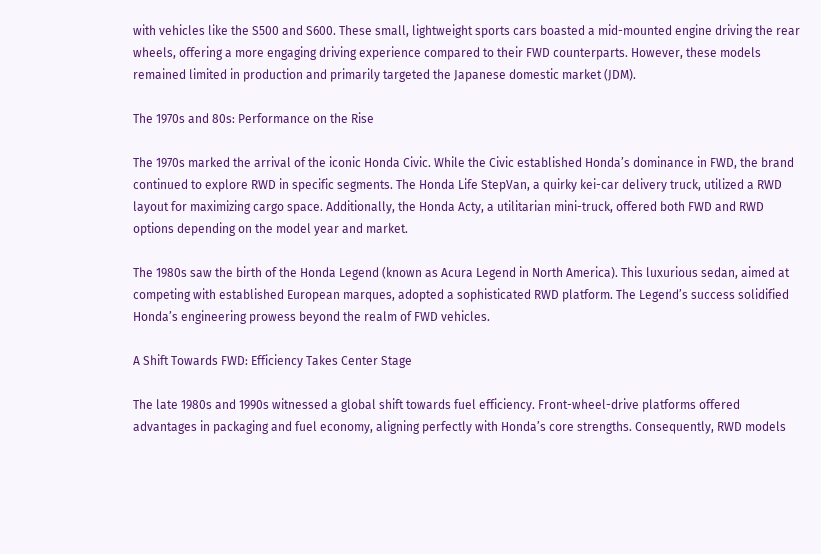with vehicles like the S500 and S600. These small, lightweight sports cars boasted a mid-mounted engine driving the rear wheels, offering a more engaging driving experience compared to their FWD counterparts. However, these models remained limited in production and primarily targeted the Japanese domestic market (JDM).

The 1970s and 80s: Performance on the Rise

The 1970s marked the arrival of the iconic Honda Civic. While the Civic established Honda’s dominance in FWD, the brand continued to explore RWD in specific segments. The Honda Life StepVan, a quirky kei-car delivery truck, utilized a RWD layout for maximizing cargo space. Additionally, the Honda Acty, a utilitarian mini-truck, offered both FWD and RWD options depending on the model year and market.

The 1980s saw the birth of the Honda Legend (known as Acura Legend in North America). This luxurious sedan, aimed at competing with established European marques, adopted a sophisticated RWD platform. The Legend’s success solidified Honda’s engineering prowess beyond the realm of FWD vehicles.

A Shift Towards FWD: Efficiency Takes Center Stage

The late 1980s and 1990s witnessed a global shift towards fuel efficiency. Front-wheel-drive platforms offered advantages in packaging and fuel economy, aligning perfectly with Honda’s core strengths. Consequently, RWD models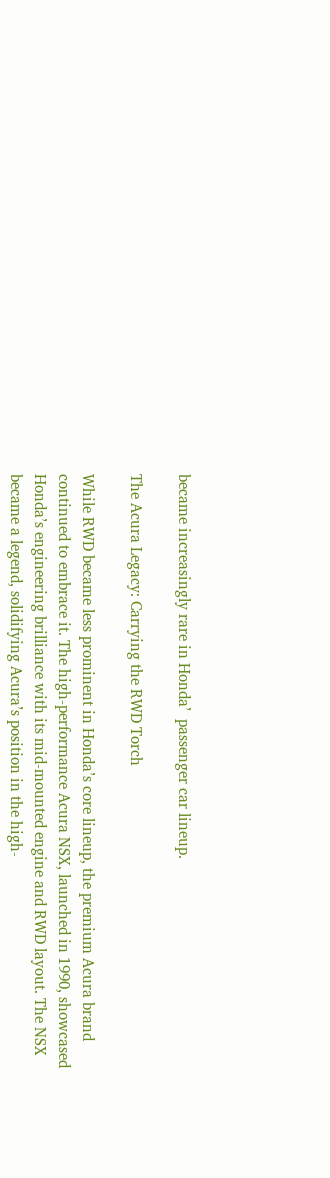became increasingly rare in Honda’  passenger car lineup.

The Acura Legacy: Carrying the RWD Torch

While RWD became less prominent in Honda’s core lineup, the premium Acura brand continued to embrace it. The high-performance Acura NSX, launched in 1990, showcased Honda’s engineering brilliance with its mid-mounted engine and RWD layout. The NSX became a legend, solidifying Acura’s position in the high-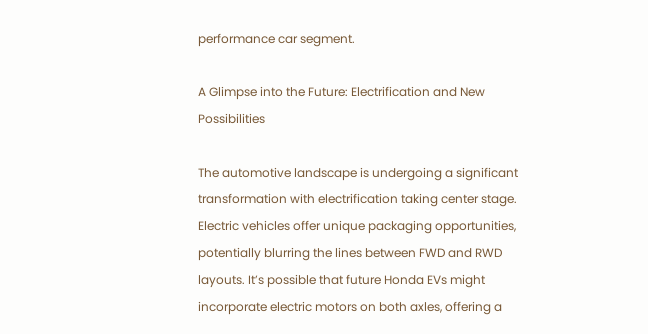performance car segment.

A Glimpse into the Future: Electrification and New Possibilities

The automotive landscape is undergoing a significant transformation with electrification taking center stage. Electric vehicles offer unique packaging opportunities, potentially blurring the lines between FWD and RWD layouts. It’s possible that future Honda EVs might incorporate electric motors on both axles, offering a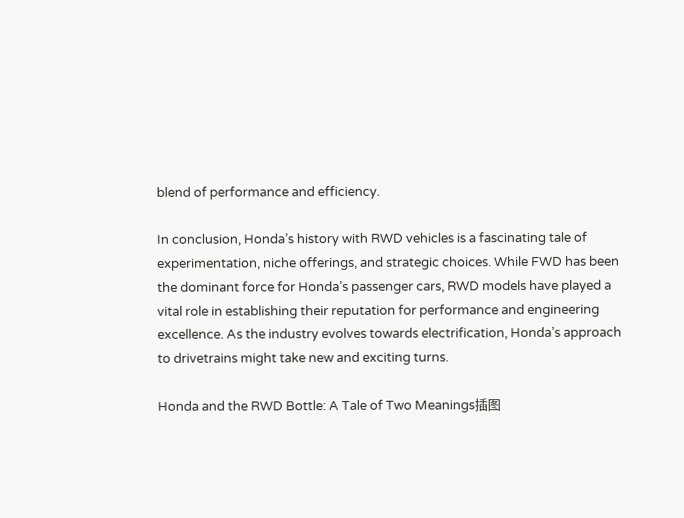blend of performance and efficiency.

In conclusion, Honda’s history with RWD vehicles is a fascinating tale of experimentation, niche offerings, and strategic choices. While FWD has been the dominant force for Honda’s passenger cars, RWD models have played a vital role in establishing their reputation for performance and engineering excellence. As the industry evolves towards electrification, Honda’s approach to drivetrains might take new and exciting turns.

Honda and the RWD Bottle: A Tale of Two Meanings插图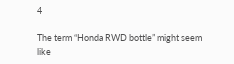4

The term “Honda RWD bottle” might seem like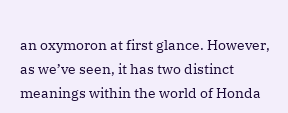an oxymoron at first glance. However, as we’ve seen, it has two distinct meanings within the world of Honda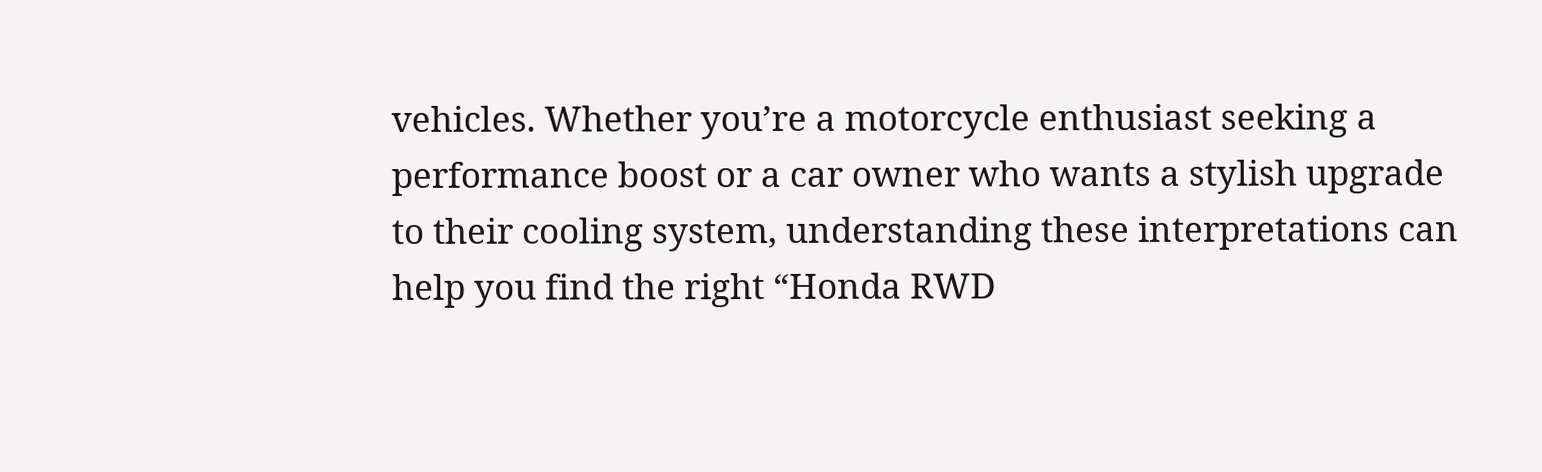vehicles. Whether you’re a motorcycle enthusiast seeking a performance boost or a car owner who wants a stylish upgrade to their cooling system, understanding these interpretations can help you find the right “Honda RWD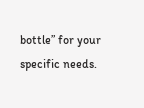bottle” for your specific needs.